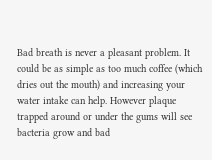Bad breath is never a pleasant problem. It could be as simple as too much coffee (which dries out the mouth) and increasing your water intake can help. However plaque trapped around or under the gums will see bacteria grow and bad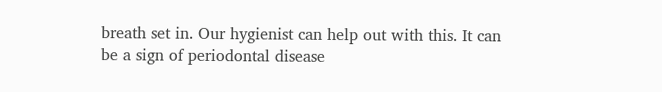breath set in. Our hygienist can help out with this. It can be a sign of periodontal disease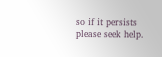so if it persists please seek help.